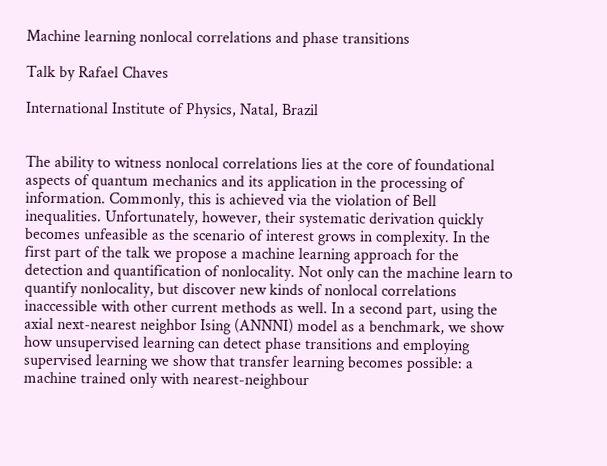Machine learning nonlocal correlations and phase transitions

Talk by Rafael Chaves

International Institute of Physics, Natal, Brazil


The ability to witness nonlocal correlations lies at the core of foundational aspects of quantum mechanics and its application in the processing of information. Commonly, this is achieved via the violation of Bell inequalities. Unfortunately, however, their systematic derivation quickly becomes unfeasible as the scenario of interest grows in complexity. In the first part of the talk we propose a machine learning approach for the detection and quantification of nonlocality. Not only can the machine learn to quantify nonlocality, but discover new kinds of nonlocal correlations inaccessible with other current methods as well. In a second part, using the axial next-nearest neighbor Ising (ANNNI) model as a benchmark, we show how unsupervised learning can detect phase transitions and employing supervised learning we show that transfer learning becomes possible: a machine trained only with nearest-neighbour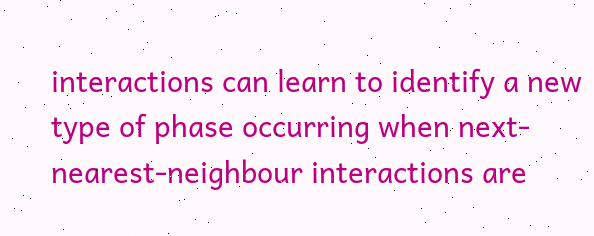interactions can learn to identify a new type of phase occurring when next-nearest-neighbour interactions are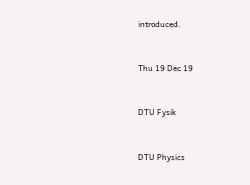introduced.


Thu 19 Dec 19


DTU Fysik


DTU Physics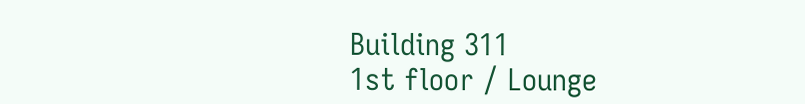Building 311
1st floor / Lounge